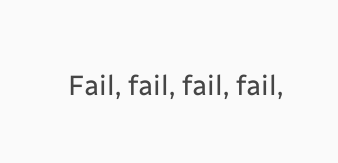Fail, fail, fail, fail,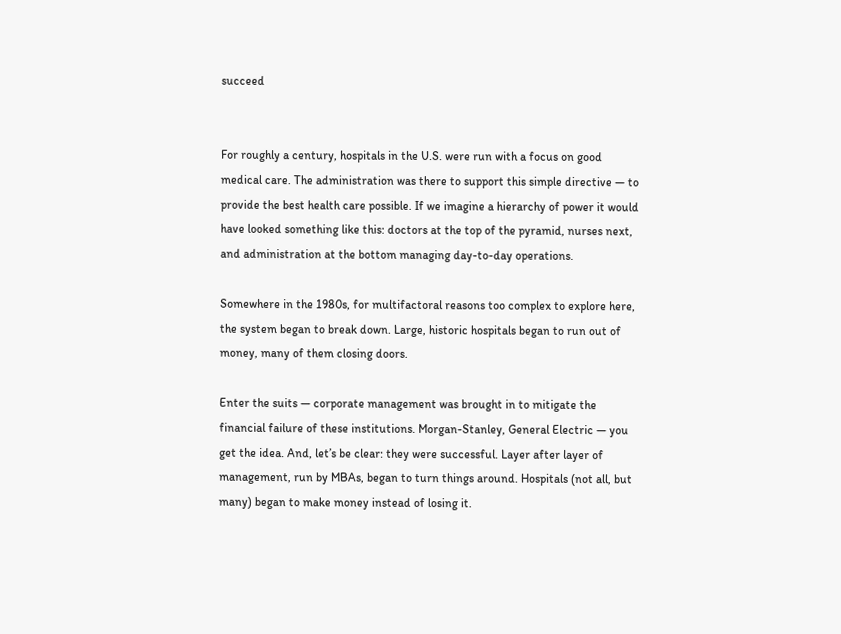succeed


For roughly a century, hospitals in the U.S. were run with a focus on good medical care. The administration was there to support this simple directive — to provide the best health care possible. If we imagine a hierarchy of power it would have looked something like this: doctors at the top of the pyramid, nurses next, and administration at the bottom managing day-to-day operations.

Somewhere in the 1980s, for multifactoral reasons too complex to explore here, the system began to break down. Large, historic hospitals began to run out of money, many of them closing doors.

Enter the suits — corporate management was brought in to mitigate the financial failure of these institutions. Morgan-Stanley, General Electric — you get the idea. And, let’s be clear: they were successful. Layer after layer of management, run by MBAs, began to turn things around. Hospitals (not all, but many) began to make money instead of losing it.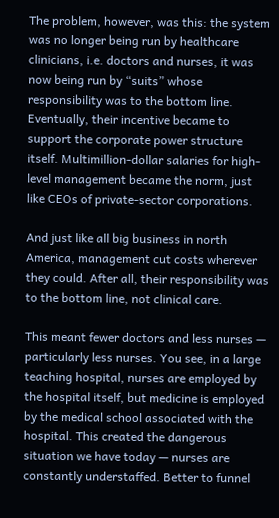The problem, however, was this: the system was no longer being run by healthcare clinicians, i.e. doctors and nurses, it was now being run by “suits” whose responsibility was to the bottom line. Eventually, their incentive became to support the corporate power structure itself. Multimillion-dollar salaries for high-level management became the norm, just like CEOs of private-sector corporations.

And just like all big business in north America, management cut costs wherever they could. After all, their responsibility was to the bottom line, not clinical care.

This meant fewer doctors and less nurses — particularly less nurses. You see, in a large teaching hospital, nurses are employed by the hospital itself, but medicine is employed by the medical school associated with the hospital. This created the dangerous situation we have today — nurses are constantly understaffed. Better to funnel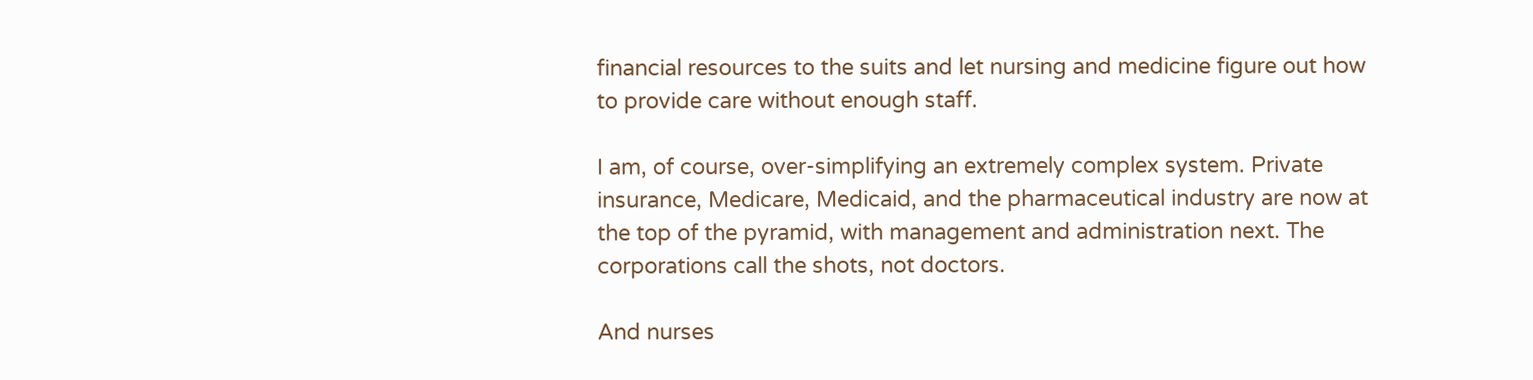financial resources to the suits and let nursing and medicine figure out how to provide care without enough staff.

I am, of course, over-simplifying an extremely complex system. Private insurance, Medicare, Medicaid, and the pharmaceutical industry are now at the top of the pyramid, with management and administration next. The corporations call the shots, not doctors.

And nurses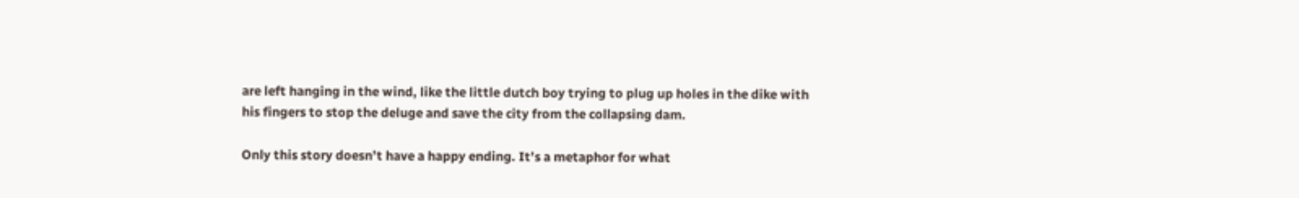are left hanging in the wind, like the little dutch boy trying to plug up holes in the dike with his fingers to stop the deluge and save the city from the collapsing dam.

Only this story doesn’t have a happy ending. It’s a metaphor for what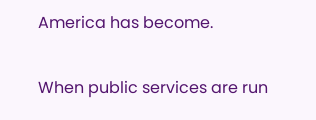America has become.

When public services are run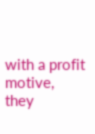with a profit motive, they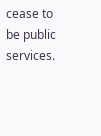cease to be public services.